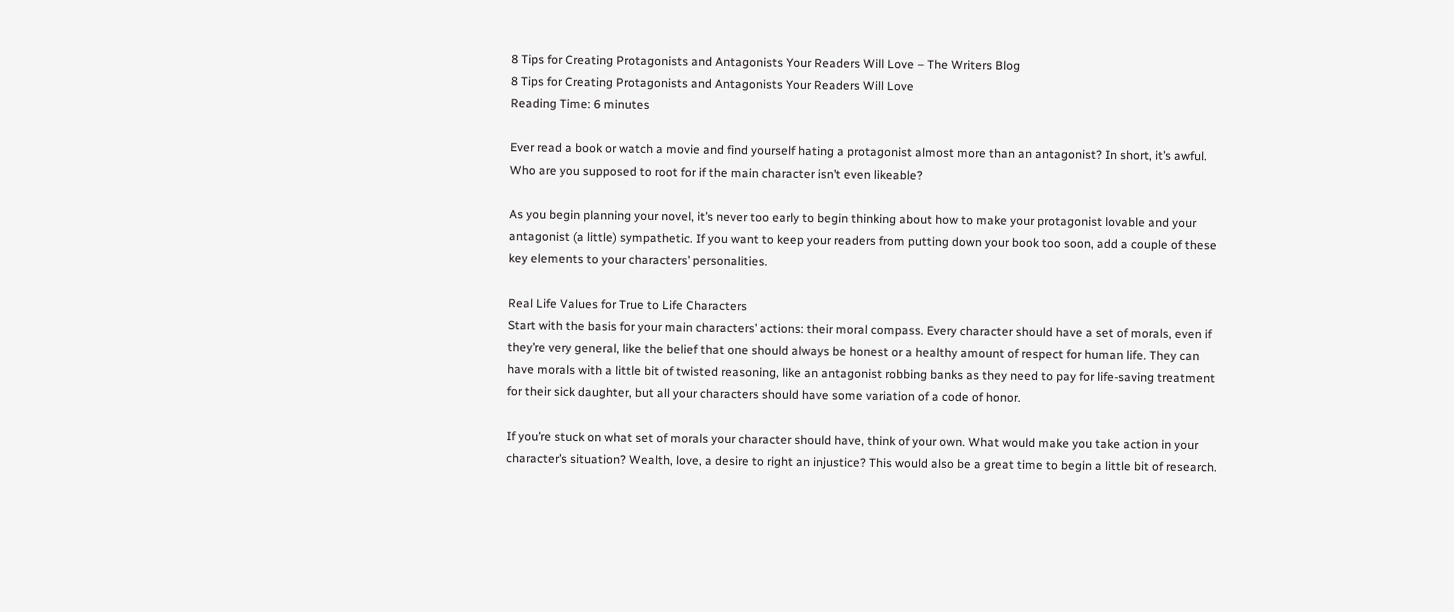8 Tips for Creating Protagonists and Antagonists Your Readers Will Love – The Writers Blog
8 Tips for Creating Protagonists and Antagonists Your Readers Will Love
Reading Time: 6 minutes

Ever read a book or watch a movie and find yourself hating a protagonist almost more than an antagonist? In short, it’s awful. Who are you supposed to root for if the main character isn’t even likeable?

As you begin planning your novel, it’s never too early to begin thinking about how to make your protagonist lovable and your antagonist (a little) sympathetic. If you want to keep your readers from putting down your book too soon, add a couple of these key elements to your characters’ personalities.

Real Life Values for True to Life Characters
Start with the basis for your main characters’ actions: their moral compass. Every character should have a set of morals, even if they’re very general, like the belief that one should always be honest or a healthy amount of respect for human life. They can have morals with a little bit of twisted reasoning, like an antagonist robbing banks as they need to pay for life-saving treatment for their sick daughter, but all your characters should have some variation of a code of honor.

If you’re stuck on what set of morals your character should have, think of your own. What would make you take action in your character’s situation? Wealth, love, a desire to right an injustice? This would also be a great time to begin a little bit of research.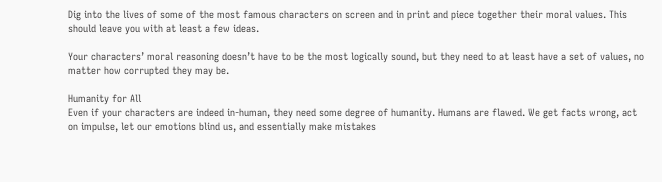Dig into the lives of some of the most famous characters on screen and in print and piece together their moral values. This should leave you with at least a few ideas.

Your characters’ moral reasoning doesn’t have to be the most logically sound, but they need to at least have a set of values, no matter how corrupted they may be.

Humanity for All
Even if your characters are indeed in-human, they need some degree of humanity. Humans are flawed. We get facts wrong, act on impulse, let our emotions blind us, and essentially make mistakes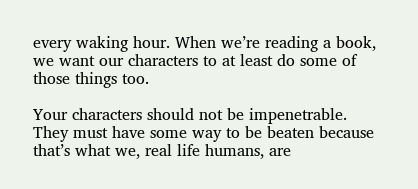every waking hour. When we’re reading a book, we want our characters to at least do some of those things too.

Your characters should not be impenetrable. They must have some way to be beaten because that’s what we, real life humans, are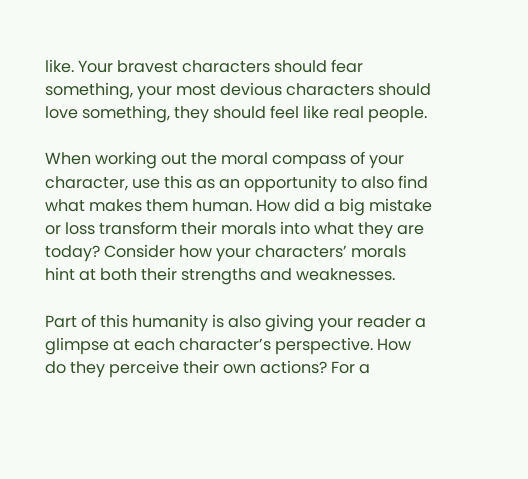like. Your bravest characters should fear something, your most devious characters should love something, they should feel like real people.

When working out the moral compass of your character, use this as an opportunity to also find what makes them human. How did a big mistake or loss transform their morals into what they are today? Consider how your characters’ morals hint at both their strengths and weaknesses.

Part of this humanity is also giving your reader a glimpse at each character’s perspective. How do they perceive their own actions? For a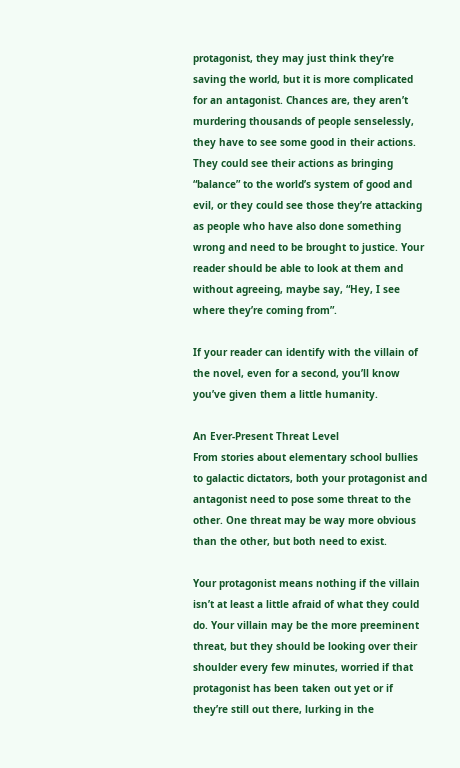protagonist, they may just think they’re saving the world, but it is more complicated for an antagonist. Chances are, they aren’t murdering thousands of people senselessly, they have to see some good in their actions. They could see their actions as bringing “balance” to the world’s system of good and evil, or they could see those they’re attacking as people who have also done something wrong and need to be brought to justice. Your reader should be able to look at them and without agreeing, maybe say, “Hey, I see where they’re coming from”.

If your reader can identify with the villain of the novel, even for a second, you’ll know you’ve given them a little humanity.

An Ever-Present Threat Level
From stories about elementary school bullies to galactic dictators, both your protagonist and antagonist need to pose some threat to the other. One threat may be way more obvious than the other, but both need to exist.

Your protagonist means nothing if the villain isn’t at least a little afraid of what they could do. Your villain may be the more preeminent threat, but they should be looking over their shoulder every few minutes, worried if that protagonist has been taken out yet or if they’re still out there, lurking in the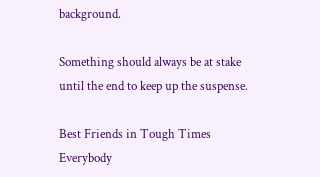background.

Something should always be at stake until the end to keep up the suspense.

Best Friends in Tough Times
Everybody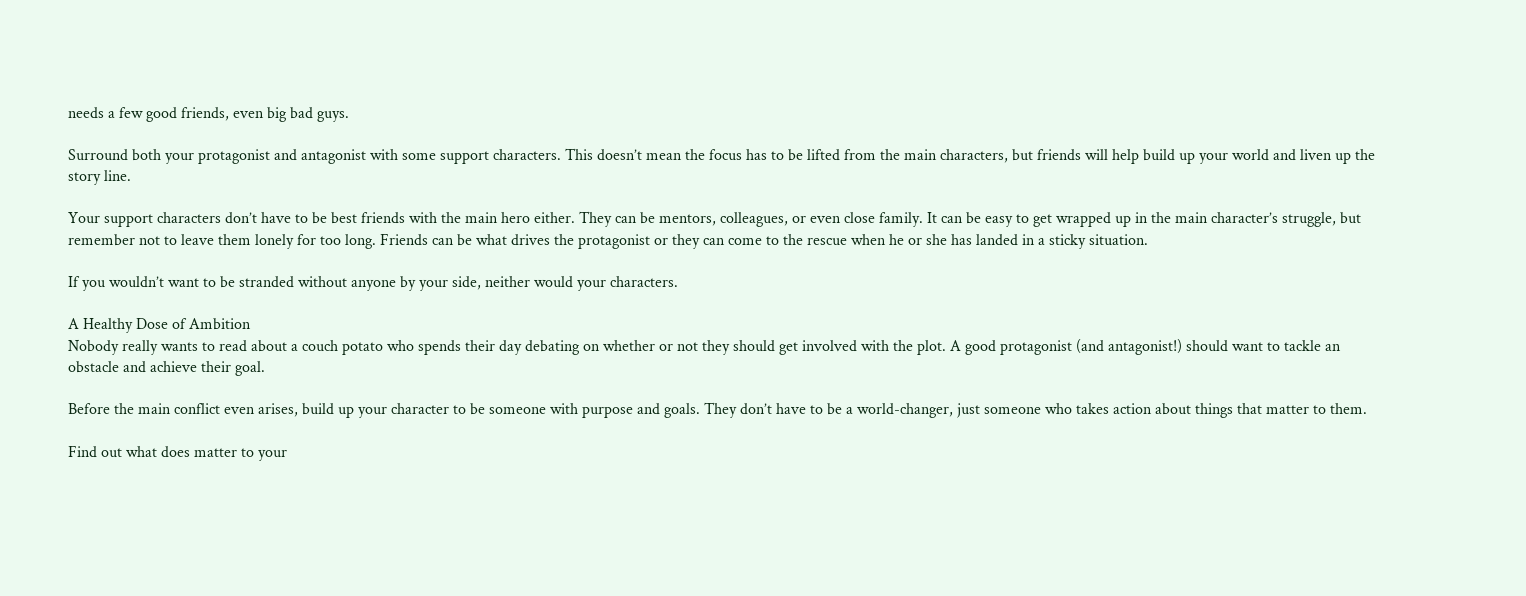needs a few good friends, even big bad guys.

Surround both your protagonist and antagonist with some support characters. This doesn’t mean the focus has to be lifted from the main characters, but friends will help build up your world and liven up the story line.

Your support characters don’t have to be best friends with the main hero either. They can be mentors, colleagues, or even close family. It can be easy to get wrapped up in the main character’s struggle, but remember not to leave them lonely for too long. Friends can be what drives the protagonist or they can come to the rescue when he or she has landed in a sticky situation.

If you wouldn’t want to be stranded without anyone by your side, neither would your characters.

A Healthy Dose of Ambition
Nobody really wants to read about a couch potato who spends their day debating on whether or not they should get involved with the plot. A good protagonist (and antagonist!) should want to tackle an obstacle and achieve their goal.

Before the main conflict even arises, build up your character to be someone with purpose and goals. They don’t have to be a world-changer, just someone who takes action about things that matter to them.

Find out what does matter to your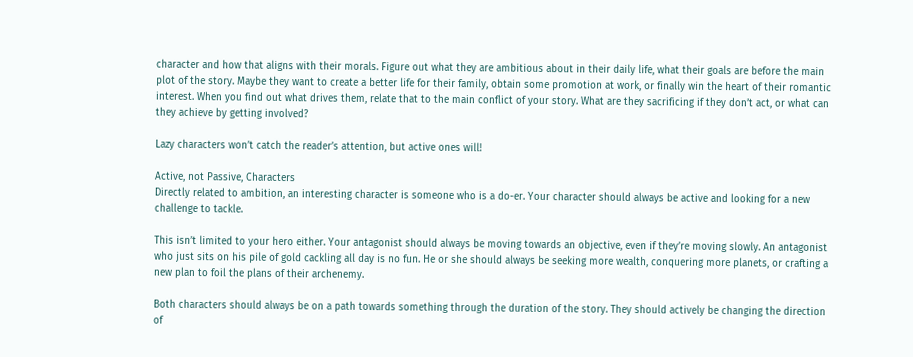character and how that aligns with their morals. Figure out what they are ambitious about in their daily life, what their goals are before the main plot of the story. Maybe they want to create a better life for their family, obtain some promotion at work, or finally win the heart of their romantic interest. When you find out what drives them, relate that to the main conflict of your story. What are they sacrificing if they don’t act, or what can they achieve by getting involved?

Lazy characters won’t catch the reader’s attention, but active ones will!

Active, not Passive, Characters
Directly related to ambition, an interesting character is someone who is a do-er. Your character should always be active and looking for a new challenge to tackle.

This isn’t limited to your hero either. Your antagonist should always be moving towards an objective, even if they’re moving slowly. An antagonist who just sits on his pile of gold cackling all day is no fun. He or she should always be seeking more wealth, conquering more planets, or crafting a new plan to foil the plans of their archenemy.

Both characters should always be on a path towards something through the duration of the story. They should actively be changing the direction of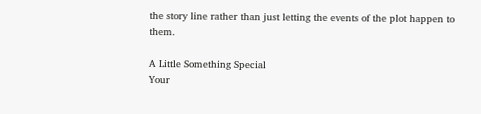the story line rather than just letting the events of the plot happen to them.

A Little Something Special
Your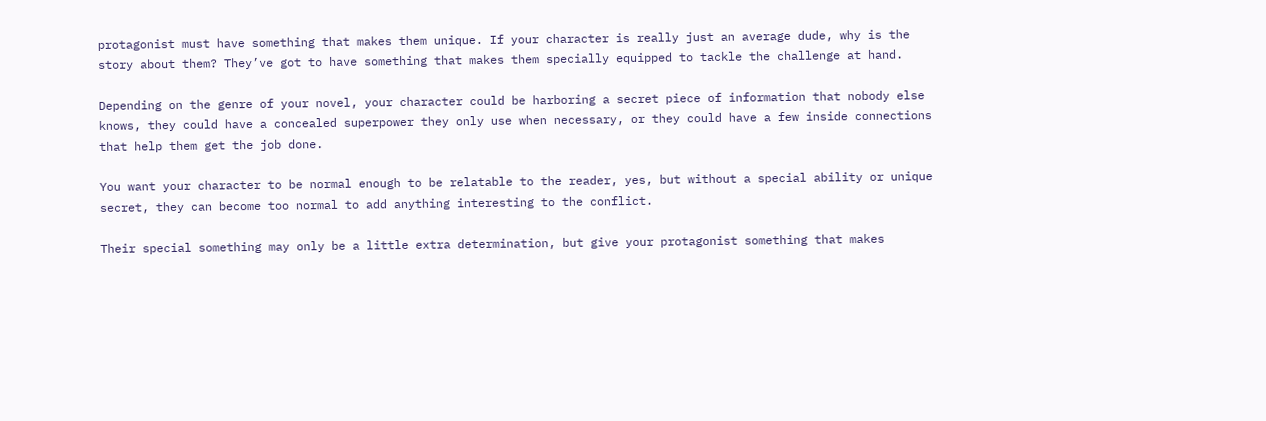protagonist must have something that makes them unique. If your character is really just an average dude, why is the story about them? They’ve got to have something that makes them specially equipped to tackle the challenge at hand.

Depending on the genre of your novel, your character could be harboring a secret piece of information that nobody else knows, they could have a concealed superpower they only use when necessary, or they could have a few inside connections that help them get the job done.

You want your character to be normal enough to be relatable to the reader, yes, but without a special ability or unique secret, they can become too normal to add anything interesting to the conflict.

Their special something may only be a little extra determination, but give your protagonist something that makes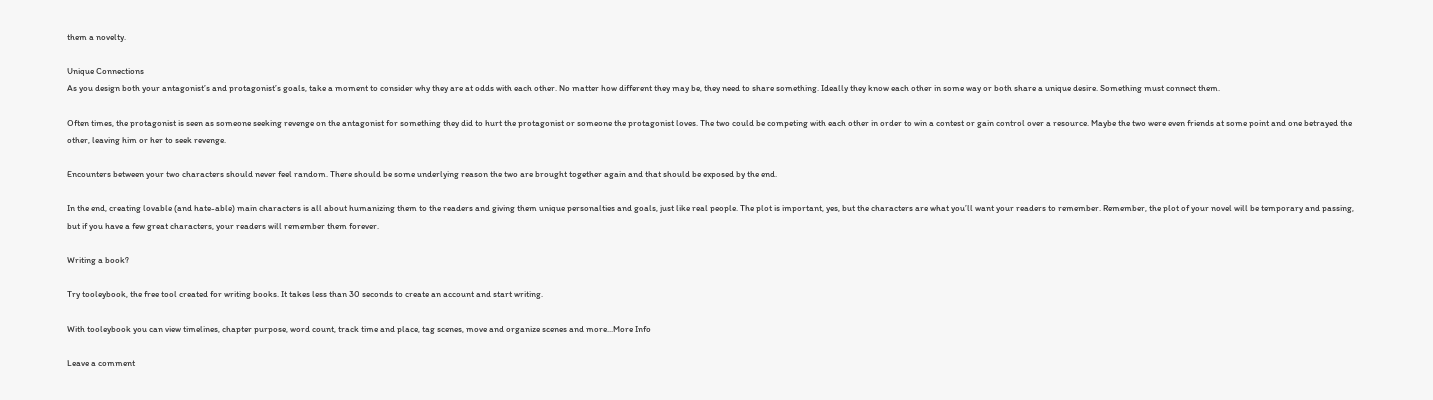them a novelty.

Unique Connections
As you design both your antagonist’s and protagonist’s goals, take a moment to consider why they are at odds with each other. No matter how different they may be, they need to share something. Ideally they know each other in some way or both share a unique desire. Something must connect them.

Often times, the protagonist is seen as someone seeking revenge on the antagonist for something they did to hurt the protagonist or someone the protagonist loves. The two could be competing with each other in order to win a contest or gain control over a resource. Maybe the two were even friends at some point and one betrayed the other, leaving him or her to seek revenge.

Encounters between your two characters should never feel random. There should be some underlying reason the two are brought together again and that should be exposed by the end.

In the end, creating lovable (and hate-able) main characters is all about humanizing them to the readers and giving them unique personalties and goals, just like real people. The plot is important, yes, but the characters are what you’ll want your readers to remember. Remember, the plot of your novel will be temporary and passing, but if you have a few great characters, your readers will remember them forever.

Writing a book?

Try tooleybook, the free tool created for writing books. It takes less than 30 seconds to create an account and start writing.

With tooleybook you can view timelines, chapter purpose, word count, track time and place, tag scenes, move and organize scenes and more...More Info

Leave a comment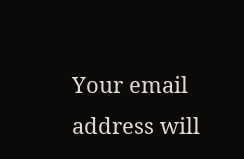Your email address will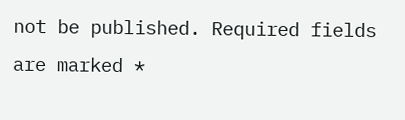not be published. Required fields are marked *